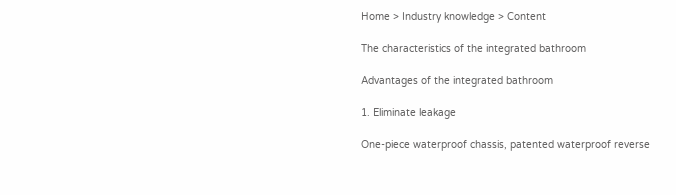Home > Industry knowledge > Content

The characteristics of the integrated bathroom

Advantages of the integrated bathroom

1. Eliminate leakage

One-piece waterproof chassis, patented waterproof reverse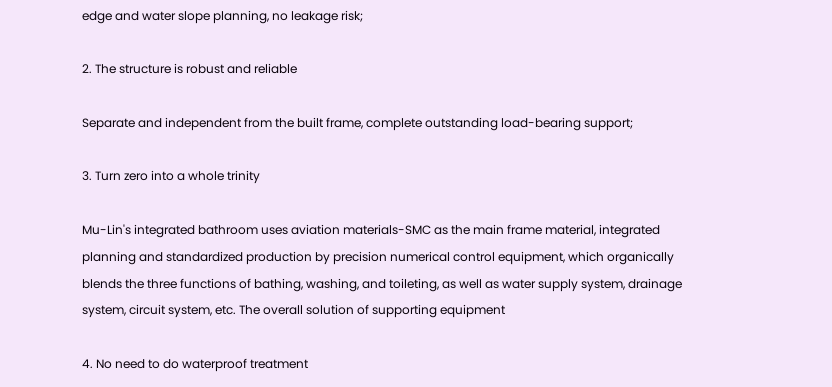edge and water slope planning, no leakage risk;

2. The structure is robust and reliable

Separate and independent from the built frame, complete outstanding load-bearing support;

3. Turn zero into a whole trinity

Mu-Lin's integrated bathroom uses aviation materials-SMC as the main frame material, integrated planning and standardized production by precision numerical control equipment, which organically blends the three functions of bathing, washing, and toileting, as well as water supply system, drainage system, circuit system, etc. The overall solution of supporting equipment

4. No need to do waterproof treatment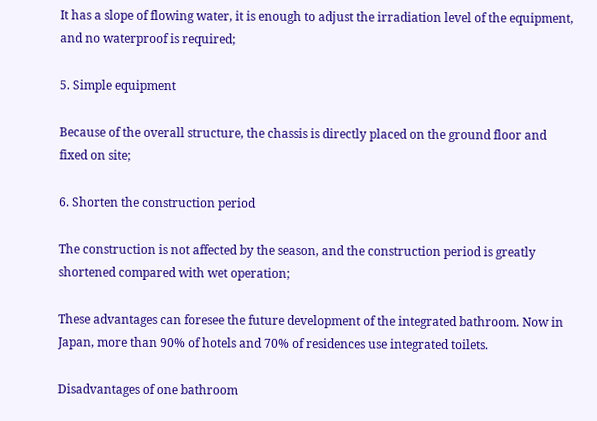It has a slope of flowing water, it is enough to adjust the irradiation level of the equipment, and no waterproof is required;

5. Simple equipment

Because of the overall structure, the chassis is directly placed on the ground floor and fixed on site;

6. Shorten the construction period

The construction is not affected by the season, and the construction period is greatly shortened compared with wet operation;

These advantages can foresee the future development of the integrated bathroom. Now in Japan, more than 90% of hotels and 70% of residences use integrated toilets.

Disadvantages of one bathroom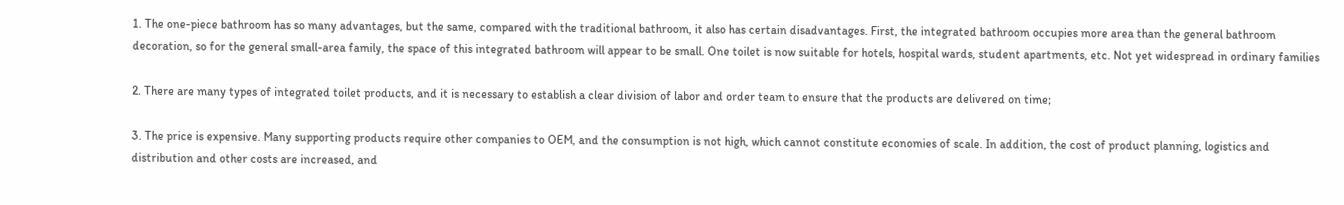1. The one-piece bathroom has so many advantages, but the same, compared with the traditional bathroom, it also has certain disadvantages. First, the integrated bathroom occupies more area than the general bathroom decoration, so for the general small-area family, the space of this integrated bathroom will appear to be small. One toilet is now suitable for hotels, hospital wards, student apartments, etc. Not yet widespread in ordinary families

2. There are many types of integrated toilet products, and it is necessary to establish a clear division of labor and order team to ensure that the products are delivered on time;

3. The price is expensive. Many supporting products require other companies to OEM, and the consumption is not high, which cannot constitute economies of scale. In addition, the cost of product planning, logistics and distribution and other costs are increased, and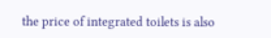the price of integrated toilets is also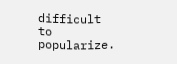difficult to popularize.